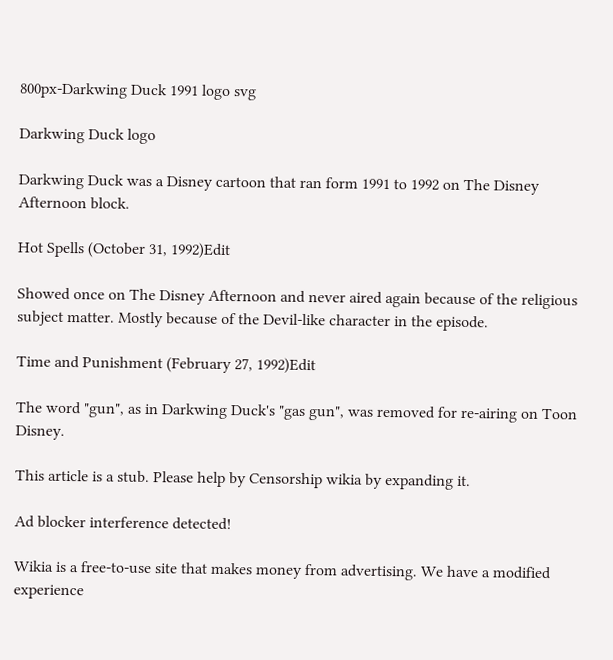800px-Darkwing Duck 1991 logo svg

Darkwing Duck logo

Darkwing Duck was a Disney cartoon that ran form 1991 to 1992 on The Disney Afternoon block.

Hot Spells (October 31, 1992)Edit

Showed once on The Disney Afternoon and never aired again because of the religious subject matter. Mostly because of the Devil-like character in the episode.

Time and Punishment (February 27, 1992)Edit

The word "gun", as in Darkwing Duck's "gas gun", was removed for re-airing on Toon Disney.

This article is a stub. Please help by Censorship wikia by expanding it.

Ad blocker interference detected!

Wikia is a free-to-use site that makes money from advertising. We have a modified experience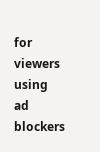for viewers using ad blockers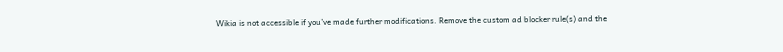Wikia is not accessible if you’ve made further modifications. Remove the custom ad blocker rule(s) and the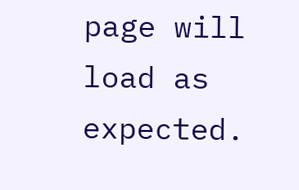page will load as expected.